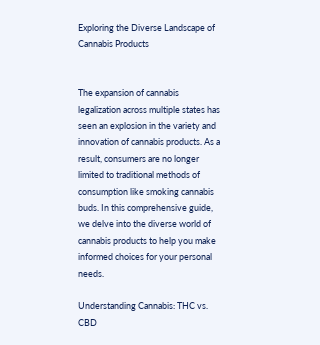Exploring the Diverse Landscape of Cannabis Products


The expansion of cannabis legalization across multiple states has seen an explosion in the variety and innovation of cannabis products. As a result, consumers are no longer limited to traditional methods of consumption like smoking cannabis buds. In this comprehensive guide, we delve into the diverse world of cannabis products to help you make informed choices for your personal needs.

Understanding Cannabis: THC vs. CBD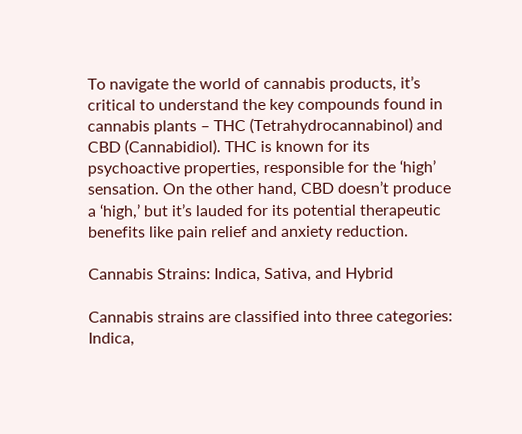To navigate the world of cannabis products, it’s critical to understand the key compounds found in cannabis plants – THC (Tetrahydrocannabinol) and CBD (Cannabidiol). THC is known for its psychoactive properties, responsible for the ‘high’ sensation. On the other hand, CBD doesn’t produce a ‘high,’ but it’s lauded for its potential therapeutic benefits like pain relief and anxiety reduction.

Cannabis Strains: Indica, Sativa, and Hybrid

Cannabis strains are classified into three categories: Indica,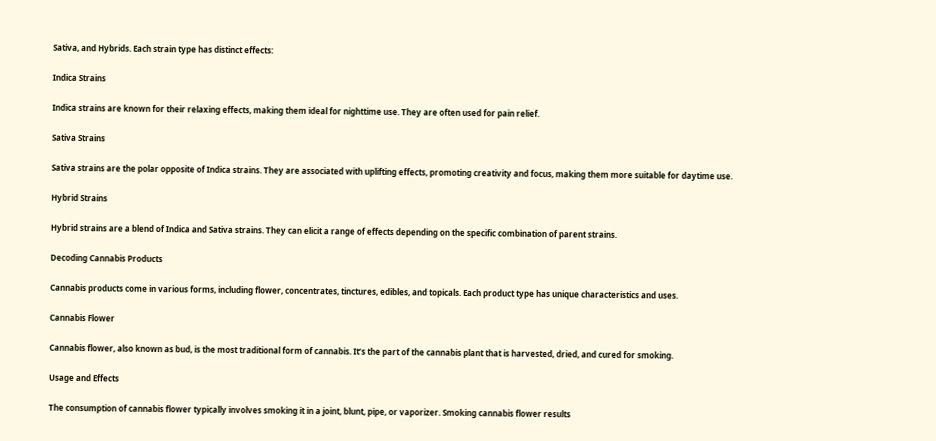Sativa, and Hybrids. Each strain type has distinct effects:

Indica Strains

Indica strains are known for their relaxing effects, making them ideal for nighttime use. They are often used for pain relief.

Sativa Strains

Sativa strains are the polar opposite of Indica strains. They are associated with uplifting effects, promoting creativity and focus, making them more suitable for daytime use.

Hybrid Strains

Hybrid strains are a blend of Indica and Sativa strains. They can elicit a range of effects depending on the specific combination of parent strains.

Decoding Cannabis Products

Cannabis products come in various forms, including flower, concentrates, tinctures, edibles, and topicals. Each product type has unique characteristics and uses.

Cannabis Flower

Cannabis flower, also known as bud, is the most traditional form of cannabis. It’s the part of the cannabis plant that is harvested, dried, and cured for smoking.

Usage and Effects

The consumption of cannabis flower typically involves smoking it in a joint, blunt, pipe, or vaporizer. Smoking cannabis flower results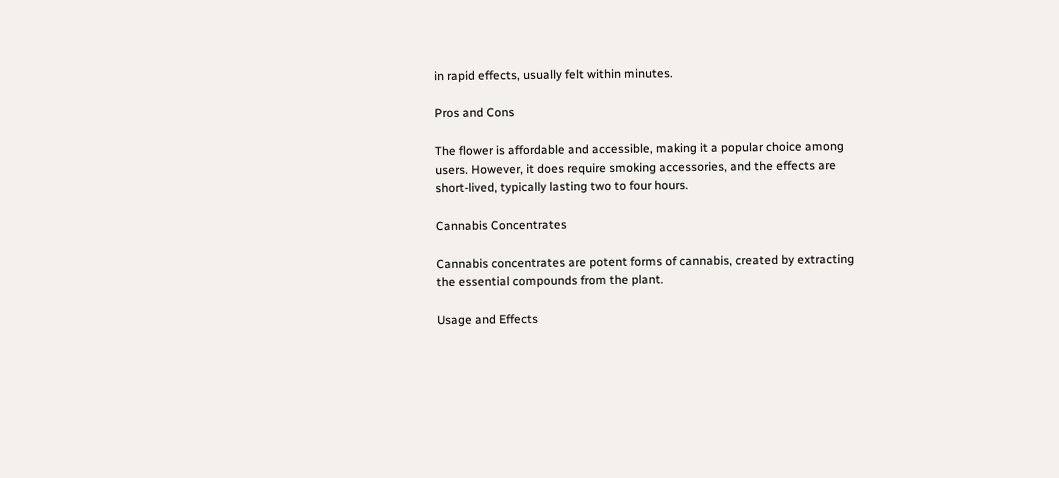in rapid effects, usually felt within minutes.

Pros and Cons

The flower is affordable and accessible, making it a popular choice among users. However, it does require smoking accessories, and the effects are short-lived, typically lasting two to four hours.

Cannabis Concentrates

Cannabis concentrates are potent forms of cannabis, created by extracting the essential compounds from the plant.

Usage and Effects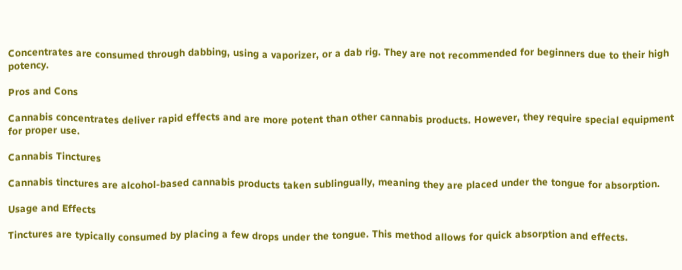Concentrates are consumed through dabbing, using a vaporizer, or a dab rig. They are not recommended for beginners due to their high potency.

Pros and Cons

Cannabis concentrates deliver rapid effects and are more potent than other cannabis products. However, they require special equipment for proper use.

Cannabis Tinctures

Cannabis tinctures are alcohol-based cannabis products taken sublingually, meaning they are placed under the tongue for absorption.

Usage and Effects

Tinctures are typically consumed by placing a few drops under the tongue. This method allows for quick absorption and effects.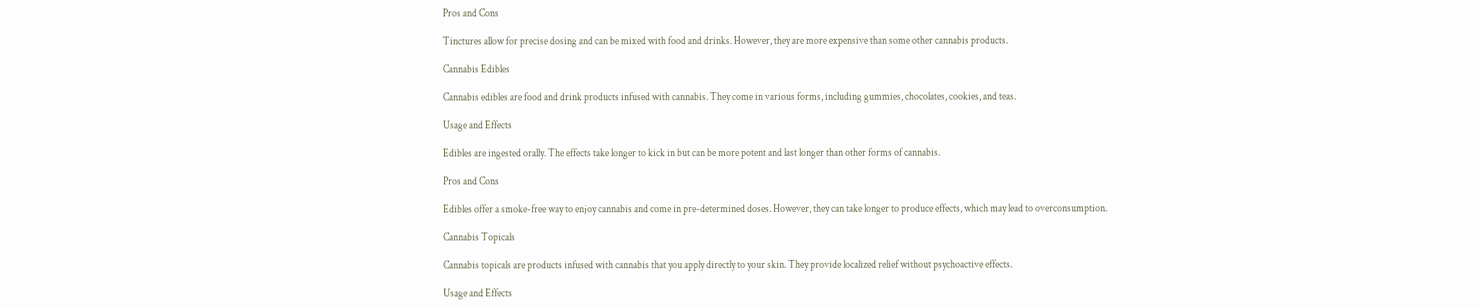Pros and Cons

Tinctures allow for precise dosing and can be mixed with food and drinks. However, they are more expensive than some other cannabis products.

Cannabis Edibles

Cannabis edibles are food and drink products infused with cannabis. They come in various forms, including gummies, chocolates, cookies, and teas.

Usage and Effects

Edibles are ingested orally. The effects take longer to kick in but can be more potent and last longer than other forms of cannabis.

Pros and Cons

Edibles offer a smoke-free way to enjoy cannabis and come in pre-determined doses. However, they can take longer to produce effects, which may lead to overconsumption.

Cannabis Topicals

Cannabis topicals are products infused with cannabis that you apply directly to your skin. They provide localized relief without psychoactive effects.

Usage and Effects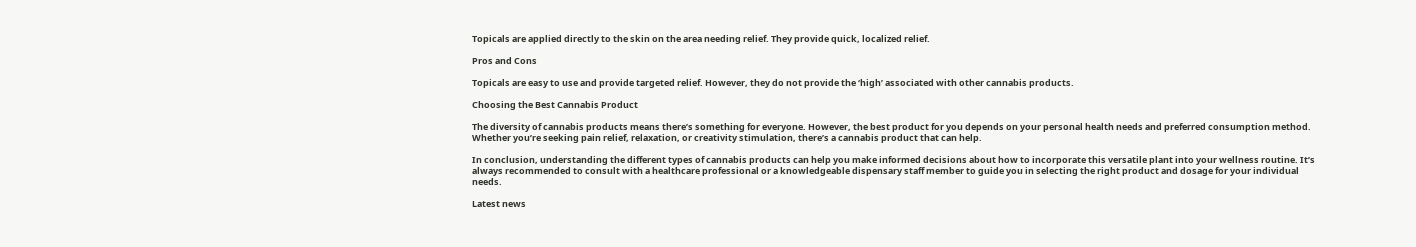Topicals are applied directly to the skin on the area needing relief. They provide quick, localized relief.

Pros and Cons

Topicals are easy to use and provide targeted relief. However, they do not provide the ‘high’ associated with other cannabis products.

Choosing the Best Cannabis Product

The diversity of cannabis products means there’s something for everyone. However, the best product for you depends on your personal health needs and preferred consumption method. Whether you’re seeking pain relief, relaxation, or creativity stimulation, there’s a cannabis product that can help.

In conclusion, understanding the different types of cannabis products can help you make informed decisions about how to incorporate this versatile plant into your wellness routine. It’s always recommended to consult with a healthcare professional or a knowledgeable dispensary staff member to guide you in selecting the right product and dosage for your individual needs.

Latest news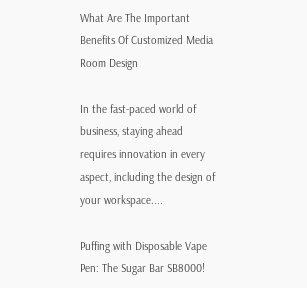What Are The Important Benefits Of Customized Media Room Design

In the fast-paced world of business, staying ahead requires innovation in every aspect, including the design of your workspace....

Puffing with Disposable Vape Pen: The Sugar Bar SB8000!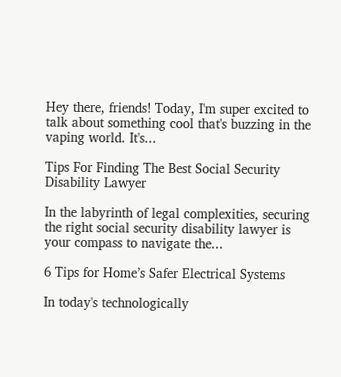Hey there, friends! Today, I'm super excited to talk about something cool that's buzzing in the vaping world. It's...

Tips For Finding The Best Social Security Disability Lawyer

In the labyrinth of legal complexities, securing the right social security disability lawyer is your compass to navigate the...

6 Tips for Home’s Safer Electrical Systems

In today's technologically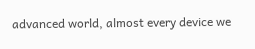advanced world, almost every device we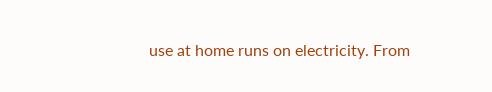use at home runs on electricity. From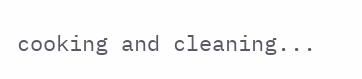cooking and cleaning...